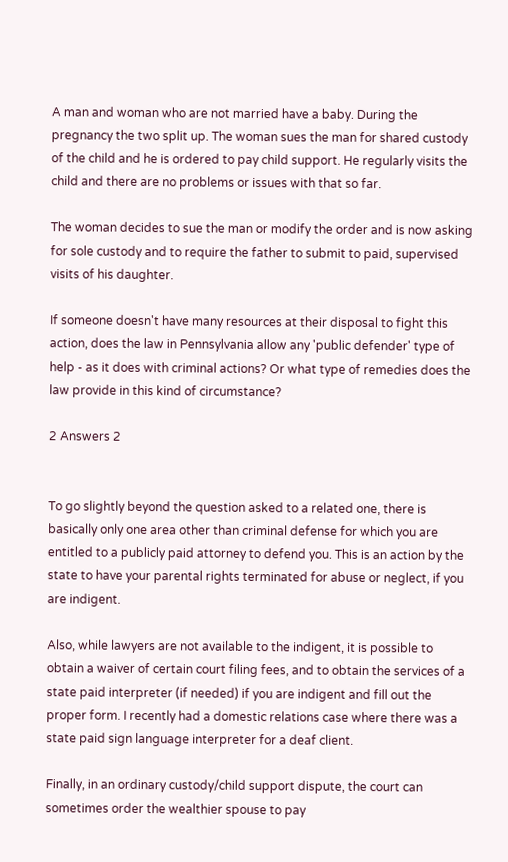A man and woman who are not married have a baby. During the pregnancy the two split up. The woman sues the man for shared custody of the child and he is ordered to pay child support. He regularly visits the child and there are no problems or issues with that so far.

The woman decides to sue the man or modify the order and is now asking for sole custody and to require the father to submit to paid, supervised visits of his daughter.

If someone doesn't have many resources at their disposal to fight this action, does the law in Pennsylvania allow any 'public defender' type of help - as it does with criminal actions? Or what type of remedies does the law provide in this kind of circumstance?

2 Answers 2


To go slightly beyond the question asked to a related one, there is basically only one area other than criminal defense for which you are entitled to a publicly paid attorney to defend you. This is an action by the state to have your parental rights terminated for abuse or neglect, if you are indigent.

Also, while lawyers are not available to the indigent, it is possible to obtain a waiver of certain court filing fees, and to obtain the services of a state paid interpreter (if needed) if you are indigent and fill out the proper form. I recently had a domestic relations case where there was a state paid sign language interpreter for a deaf client.

Finally, in an ordinary custody/child support dispute, the court can sometimes order the wealthier spouse to pay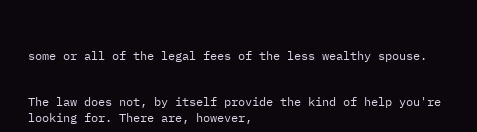some or all of the legal fees of the less wealthy spouse.


The law does not, by itself provide the kind of help you're looking for. There are, however,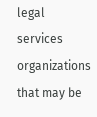legal services organizations that may be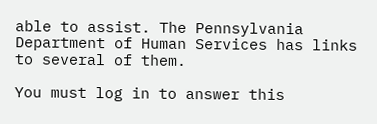able to assist. The Pennsylvania Department of Human Services has links to several of them.

You must log in to answer this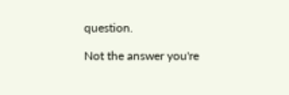question.

Not the answer you're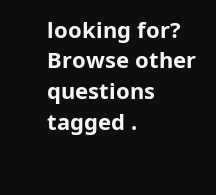looking for? Browse other questions tagged .